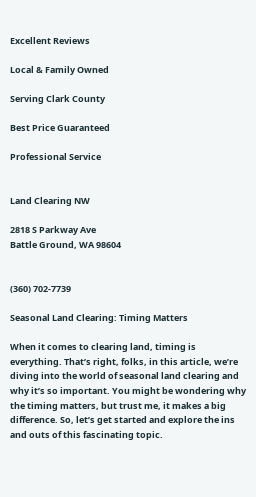Excellent Reviews

Local & Family Owned

Serving Clark County

Best Price Guaranteed

Professional Service


Land Clearing NW

2818 S Parkway Ave
Battle Ground, WA 98604


(360) 702-7739

Seasonal Land Clearing: Timing Matters

When it comes to clearing land, timing is everything. That’s right, folks, in this article, we’re diving into the world of seasonal land clearing and why it’s so important. You might be wondering why the timing matters, but trust me, it makes a big difference. So, let’s get started and explore the ins and outs of this fascinating topic.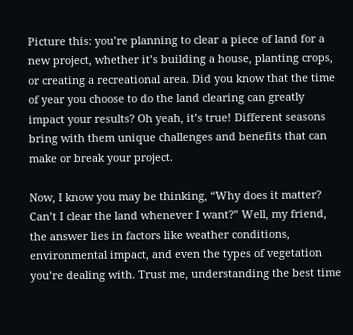Picture this: you’re planning to clear a piece of land for a new project, whether it’s building a house, planting crops, or creating a recreational area. Did you know that the time of year you choose to do the land clearing can greatly impact your results? Oh yeah, it’s true! Different seasons bring with them unique challenges and benefits that can make or break your project.

Now, I know you may be thinking, “Why does it matter? Can’t I clear the land whenever I want?” Well, my friend, the answer lies in factors like weather conditions, environmental impact, and even the types of vegetation you’re dealing with. Trust me, understanding the best time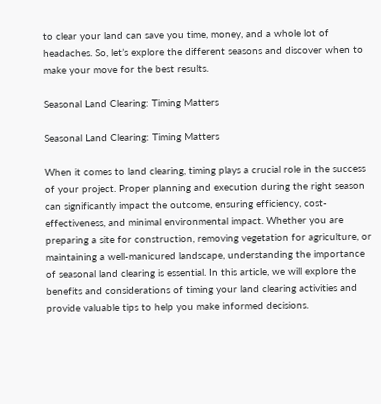to clear your land can save you time, money, and a whole lot of headaches. So, let’s explore the different seasons and discover when to make your move for the best results.

Seasonal Land Clearing: Timing Matters

Seasonal Land Clearing: Timing Matters

When it comes to land clearing, timing plays a crucial role in the success of your project. Proper planning and execution during the right season can significantly impact the outcome, ensuring efficiency, cost-effectiveness, and minimal environmental impact. Whether you are preparing a site for construction, removing vegetation for agriculture, or maintaining a well-manicured landscape, understanding the importance of seasonal land clearing is essential. In this article, we will explore the benefits and considerations of timing your land clearing activities and provide valuable tips to help you make informed decisions.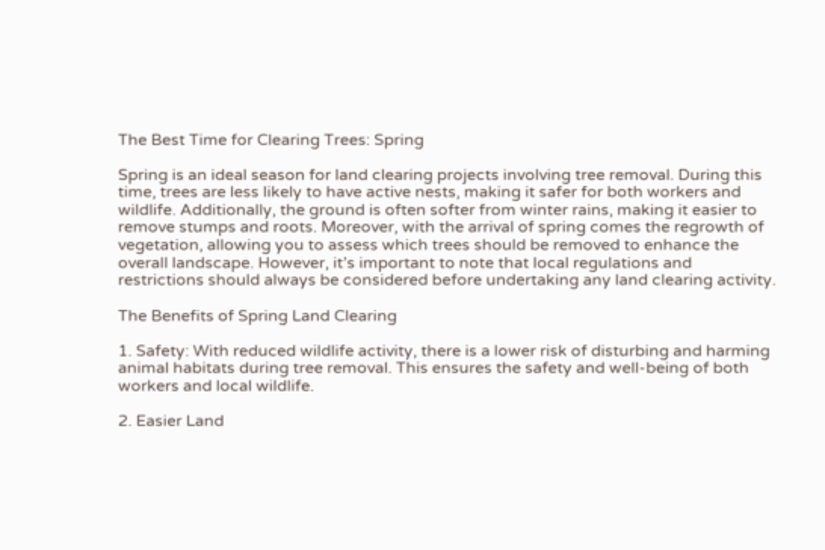The Best Time for Clearing Trees: Spring

Spring is an ideal season for land clearing projects involving tree removal. During this time, trees are less likely to have active nests, making it safer for both workers and wildlife. Additionally, the ground is often softer from winter rains, making it easier to remove stumps and roots. Moreover, with the arrival of spring comes the regrowth of vegetation, allowing you to assess which trees should be removed to enhance the overall landscape. However, it’s important to note that local regulations and restrictions should always be considered before undertaking any land clearing activity.

The Benefits of Spring Land Clearing

1. Safety: With reduced wildlife activity, there is a lower risk of disturbing and harming animal habitats during tree removal. This ensures the safety and well-being of both workers and local wildlife.

2. Easier Land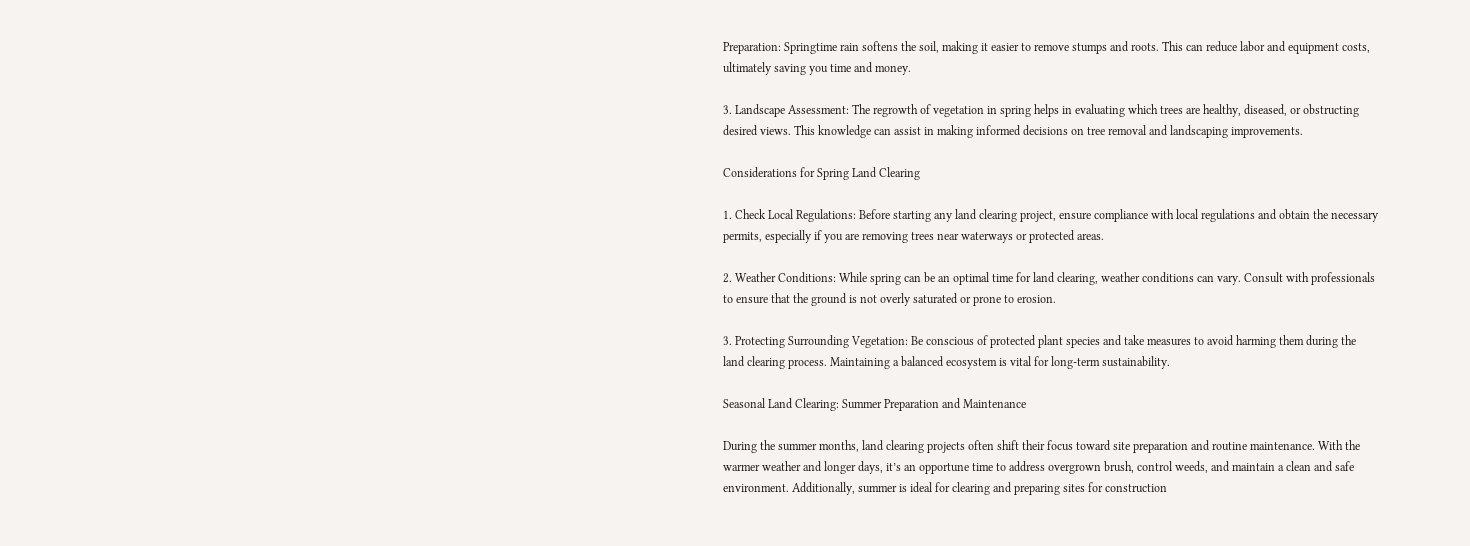Preparation: Springtime rain softens the soil, making it easier to remove stumps and roots. This can reduce labor and equipment costs, ultimately saving you time and money.

3. Landscape Assessment: The regrowth of vegetation in spring helps in evaluating which trees are healthy, diseased, or obstructing desired views. This knowledge can assist in making informed decisions on tree removal and landscaping improvements.

Considerations for Spring Land Clearing

1. Check Local Regulations: Before starting any land clearing project, ensure compliance with local regulations and obtain the necessary permits, especially if you are removing trees near waterways or protected areas.

2. Weather Conditions: While spring can be an optimal time for land clearing, weather conditions can vary. Consult with professionals to ensure that the ground is not overly saturated or prone to erosion.

3. Protecting Surrounding Vegetation: Be conscious of protected plant species and take measures to avoid harming them during the land clearing process. Maintaining a balanced ecosystem is vital for long-term sustainability.

Seasonal Land Clearing: Summer Preparation and Maintenance

During the summer months, land clearing projects often shift their focus toward site preparation and routine maintenance. With the warmer weather and longer days, it’s an opportune time to address overgrown brush, control weeds, and maintain a clean and safe environment. Additionally, summer is ideal for clearing and preparing sites for construction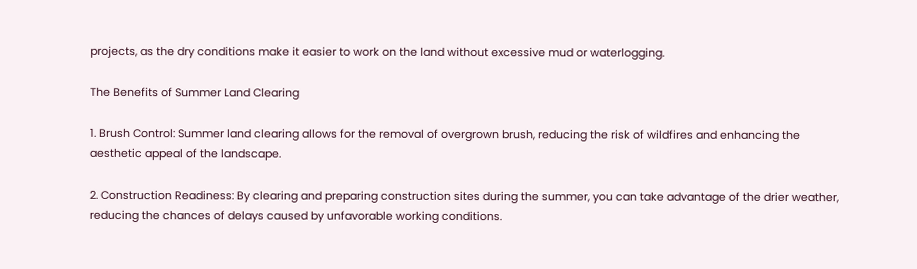projects, as the dry conditions make it easier to work on the land without excessive mud or waterlogging.

The Benefits of Summer Land Clearing

1. Brush Control: Summer land clearing allows for the removal of overgrown brush, reducing the risk of wildfires and enhancing the aesthetic appeal of the landscape.

2. Construction Readiness: By clearing and preparing construction sites during the summer, you can take advantage of the drier weather, reducing the chances of delays caused by unfavorable working conditions.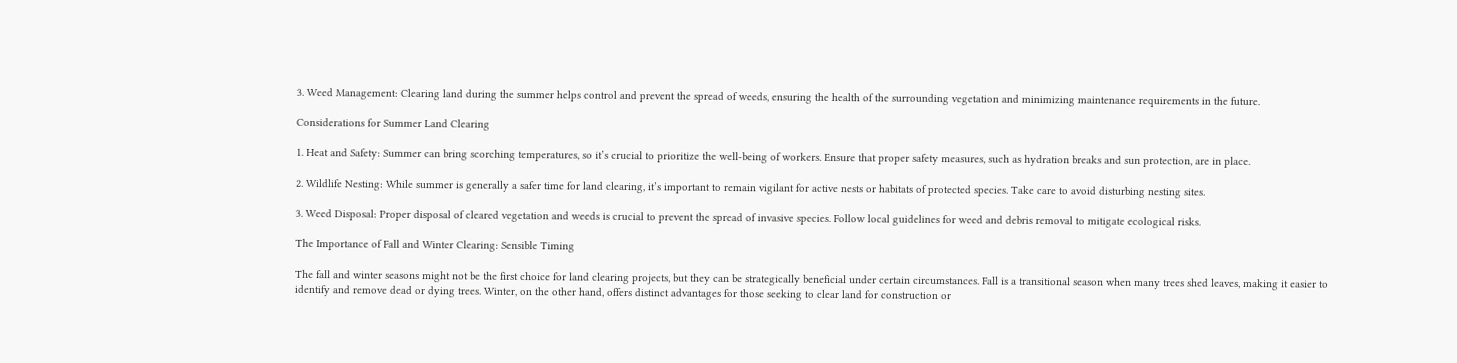3. Weed Management: Clearing land during the summer helps control and prevent the spread of weeds, ensuring the health of the surrounding vegetation and minimizing maintenance requirements in the future.

Considerations for Summer Land Clearing

1. Heat and Safety: Summer can bring scorching temperatures, so it’s crucial to prioritize the well-being of workers. Ensure that proper safety measures, such as hydration breaks and sun protection, are in place.

2. Wildlife Nesting: While summer is generally a safer time for land clearing, it’s important to remain vigilant for active nests or habitats of protected species. Take care to avoid disturbing nesting sites.

3. Weed Disposal: Proper disposal of cleared vegetation and weeds is crucial to prevent the spread of invasive species. Follow local guidelines for weed and debris removal to mitigate ecological risks.

The Importance of Fall and Winter Clearing: Sensible Timing

The fall and winter seasons might not be the first choice for land clearing projects, but they can be strategically beneficial under certain circumstances. Fall is a transitional season when many trees shed leaves, making it easier to identify and remove dead or dying trees. Winter, on the other hand, offers distinct advantages for those seeking to clear land for construction or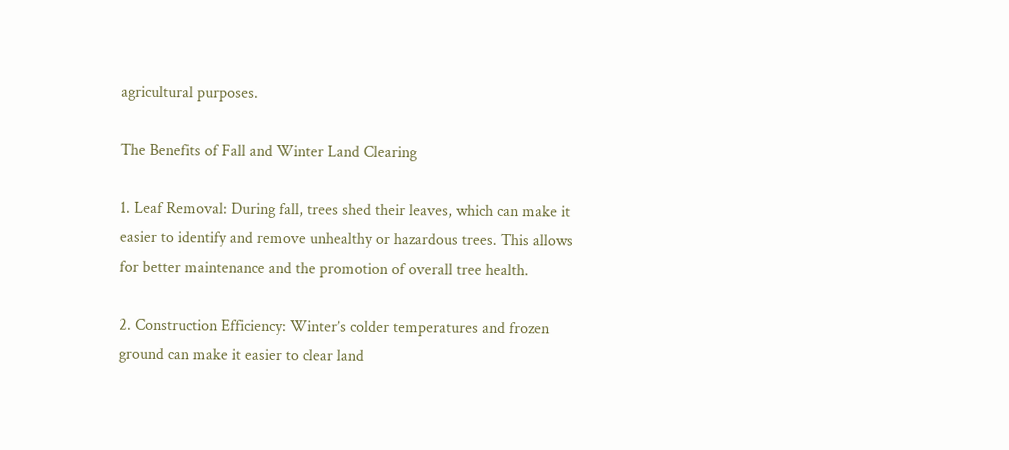agricultural purposes.

The Benefits of Fall and Winter Land Clearing

1. Leaf Removal: During fall, trees shed their leaves, which can make it easier to identify and remove unhealthy or hazardous trees. This allows for better maintenance and the promotion of overall tree health.

2. Construction Efficiency: Winter’s colder temperatures and frozen ground can make it easier to clear land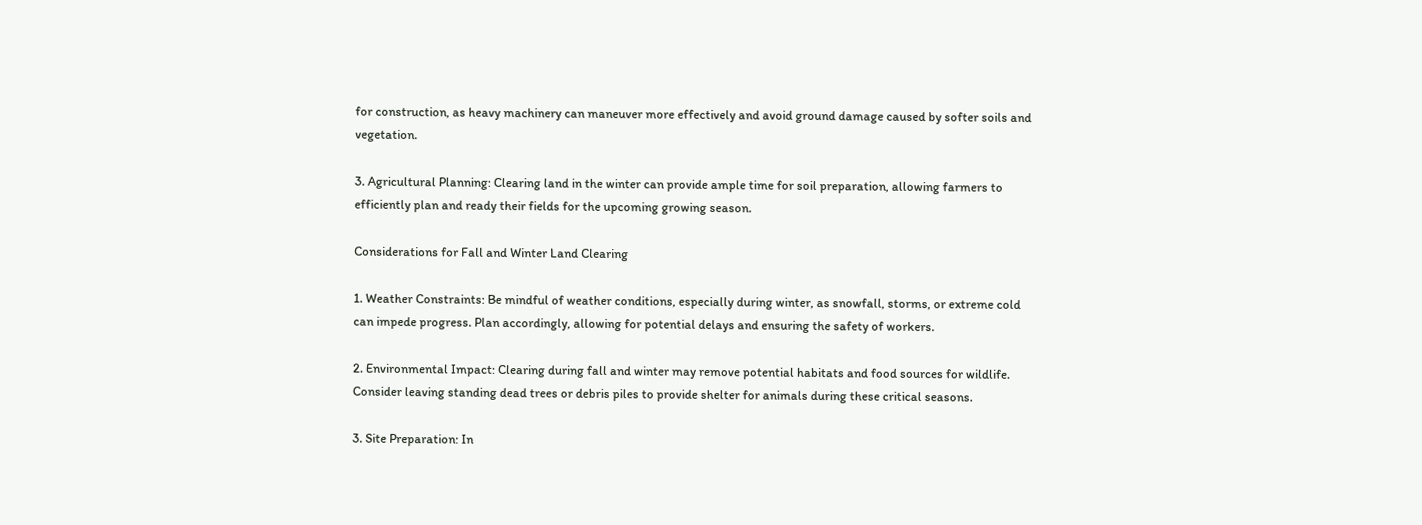for construction, as heavy machinery can maneuver more effectively and avoid ground damage caused by softer soils and vegetation.

3. Agricultural Planning: Clearing land in the winter can provide ample time for soil preparation, allowing farmers to efficiently plan and ready their fields for the upcoming growing season.

Considerations for Fall and Winter Land Clearing

1. Weather Constraints: Be mindful of weather conditions, especially during winter, as snowfall, storms, or extreme cold can impede progress. Plan accordingly, allowing for potential delays and ensuring the safety of workers.

2. Environmental Impact: Clearing during fall and winter may remove potential habitats and food sources for wildlife. Consider leaving standing dead trees or debris piles to provide shelter for animals during these critical seasons.

3. Site Preparation: In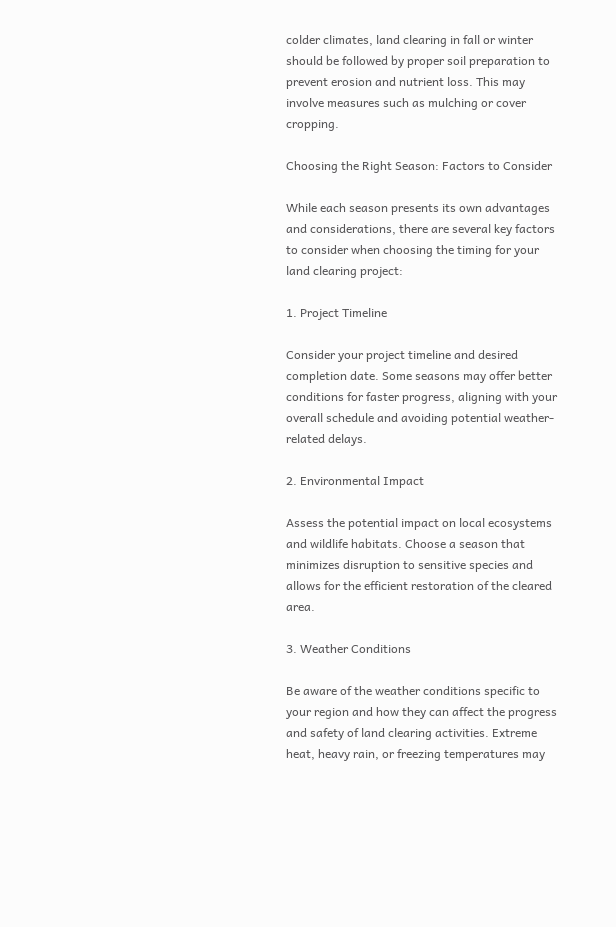colder climates, land clearing in fall or winter should be followed by proper soil preparation to prevent erosion and nutrient loss. This may involve measures such as mulching or cover cropping.

Choosing the Right Season: Factors to Consider

While each season presents its own advantages and considerations, there are several key factors to consider when choosing the timing for your land clearing project:

1. Project Timeline

Consider your project timeline and desired completion date. Some seasons may offer better conditions for faster progress, aligning with your overall schedule and avoiding potential weather-related delays.

2. Environmental Impact

Assess the potential impact on local ecosystems and wildlife habitats. Choose a season that minimizes disruption to sensitive species and allows for the efficient restoration of the cleared area.

3. Weather Conditions

Be aware of the weather conditions specific to your region and how they can affect the progress and safety of land clearing activities. Extreme heat, heavy rain, or freezing temperatures may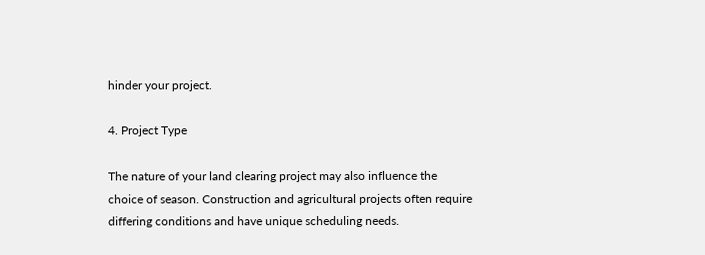hinder your project.

4. Project Type

The nature of your land clearing project may also influence the choice of season. Construction and agricultural projects often require differing conditions and have unique scheduling needs.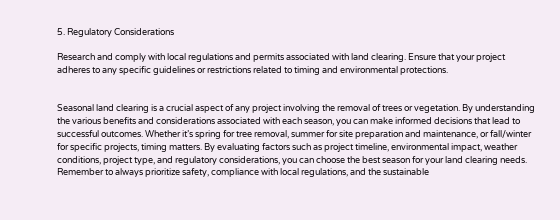5. Regulatory Considerations

Research and comply with local regulations and permits associated with land clearing. Ensure that your project adheres to any specific guidelines or restrictions related to timing and environmental protections.


Seasonal land clearing is a crucial aspect of any project involving the removal of trees or vegetation. By understanding the various benefits and considerations associated with each season, you can make informed decisions that lead to successful outcomes. Whether it’s spring for tree removal, summer for site preparation and maintenance, or fall/winter for specific projects, timing matters. By evaluating factors such as project timeline, environmental impact, weather conditions, project type, and regulatory considerations, you can choose the best season for your land clearing needs. Remember to always prioritize safety, compliance with local regulations, and the sustainable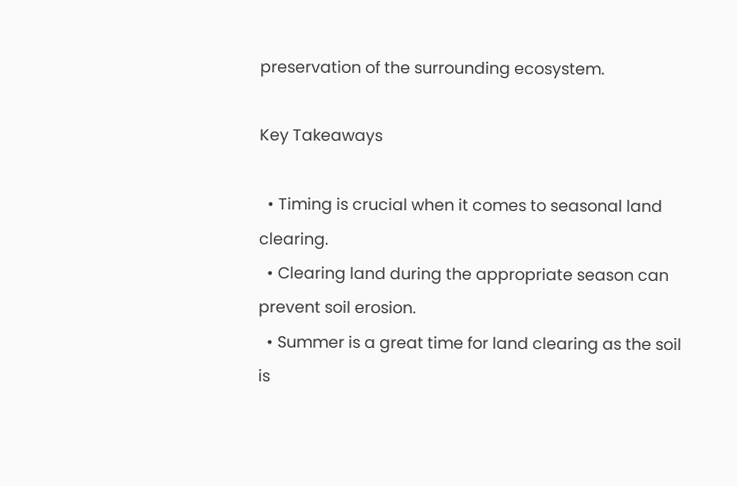preservation of the surrounding ecosystem.

Key Takeaways

  • Timing is crucial when it comes to seasonal land clearing.
  • Clearing land during the appropriate season can prevent soil erosion.
  • Summer is a great time for land clearing as the soil is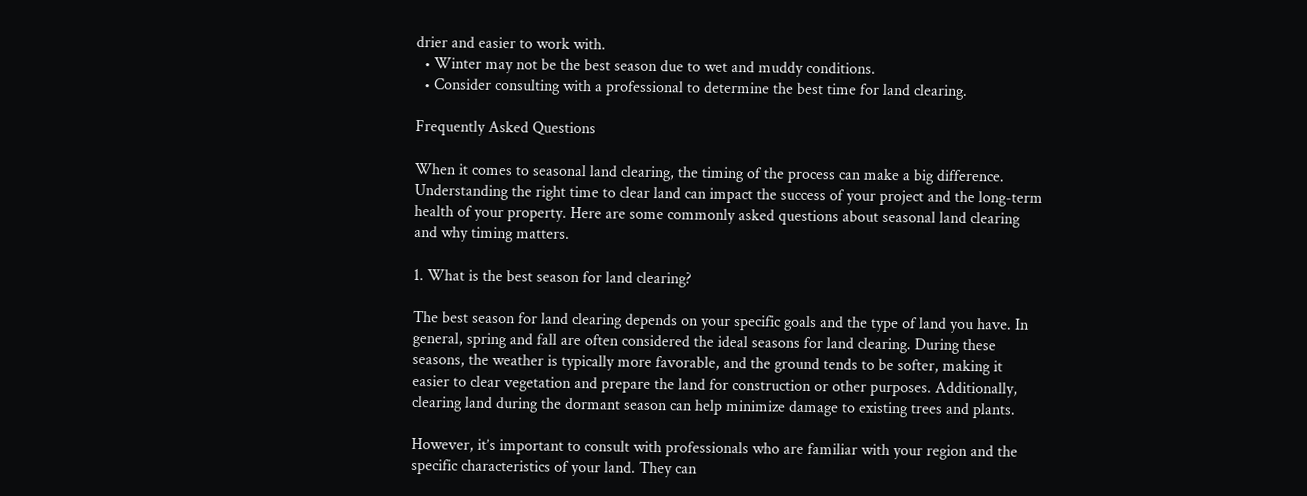drier and easier to work with.
  • Winter may not be the best season due to wet and muddy conditions.
  • Consider consulting with a professional to determine the best time for land clearing.

Frequently Asked Questions

When it comes to seasonal land clearing, the timing of the process can make a big difference. Understanding the right time to clear land can impact the success of your project and the long-term health of your property. Here are some commonly asked questions about seasonal land clearing and why timing matters.

1. What is the best season for land clearing?

The best season for land clearing depends on your specific goals and the type of land you have. In general, spring and fall are often considered the ideal seasons for land clearing. During these seasons, the weather is typically more favorable, and the ground tends to be softer, making it easier to clear vegetation and prepare the land for construction or other purposes. Additionally, clearing land during the dormant season can help minimize damage to existing trees and plants.

However, it’s important to consult with professionals who are familiar with your region and the specific characteristics of your land. They can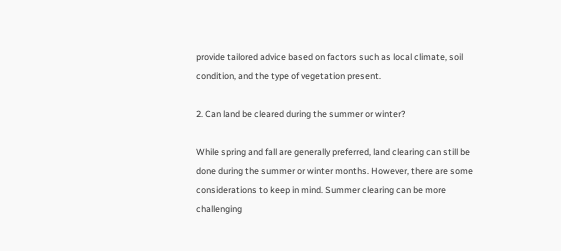provide tailored advice based on factors such as local climate, soil condition, and the type of vegetation present.

2. Can land be cleared during the summer or winter?

While spring and fall are generally preferred, land clearing can still be done during the summer or winter months. However, there are some considerations to keep in mind. Summer clearing can be more challenging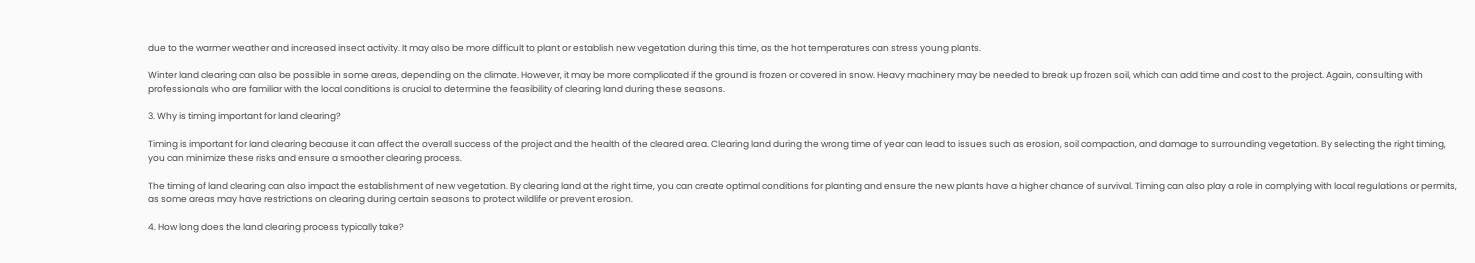due to the warmer weather and increased insect activity. It may also be more difficult to plant or establish new vegetation during this time, as the hot temperatures can stress young plants.

Winter land clearing can also be possible in some areas, depending on the climate. However, it may be more complicated if the ground is frozen or covered in snow. Heavy machinery may be needed to break up frozen soil, which can add time and cost to the project. Again, consulting with professionals who are familiar with the local conditions is crucial to determine the feasibility of clearing land during these seasons.

3. Why is timing important for land clearing?

Timing is important for land clearing because it can affect the overall success of the project and the health of the cleared area. Clearing land during the wrong time of year can lead to issues such as erosion, soil compaction, and damage to surrounding vegetation. By selecting the right timing, you can minimize these risks and ensure a smoother clearing process.

The timing of land clearing can also impact the establishment of new vegetation. By clearing land at the right time, you can create optimal conditions for planting and ensure the new plants have a higher chance of survival. Timing can also play a role in complying with local regulations or permits, as some areas may have restrictions on clearing during certain seasons to protect wildlife or prevent erosion.

4. How long does the land clearing process typically take?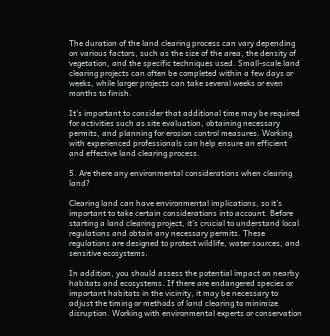The duration of the land clearing process can vary depending on various factors, such as the size of the area, the density of vegetation, and the specific techniques used. Small-scale land clearing projects can often be completed within a few days or weeks, while larger projects can take several weeks or even months to finish.

It’s important to consider that additional time may be required for activities such as site evaluation, obtaining necessary permits, and planning for erosion control measures. Working with experienced professionals can help ensure an efficient and effective land clearing process.

5. Are there any environmental considerations when clearing land?

Clearing land can have environmental implications, so it’s important to take certain considerations into account. Before starting a land clearing project, it’s crucial to understand local regulations and obtain any necessary permits. These regulations are designed to protect wildlife, water sources, and sensitive ecosystems.

In addition, you should assess the potential impact on nearby habitats and ecosystems. If there are endangered species or important habitats in the vicinity, it may be necessary to adjust the timing or methods of land clearing to minimize disruption. Working with environmental experts or conservation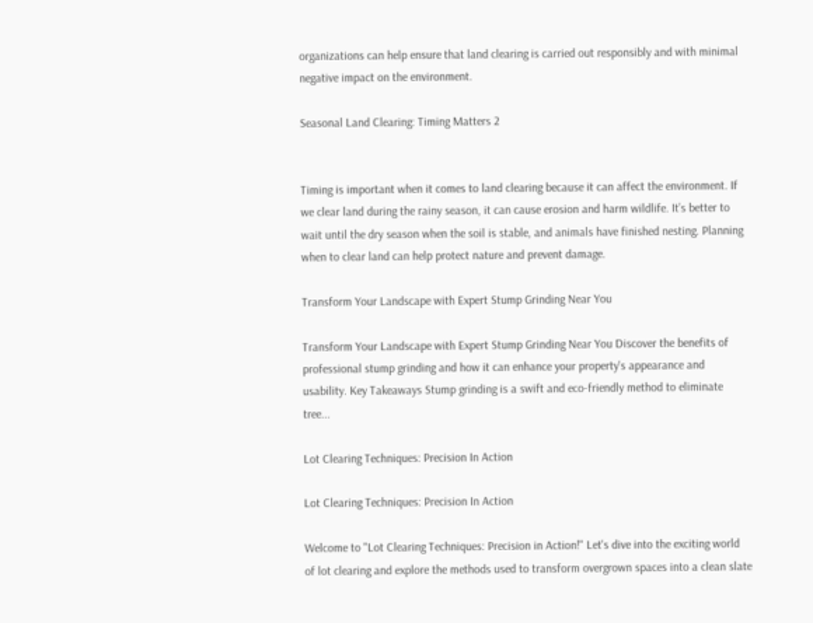organizations can help ensure that land clearing is carried out responsibly and with minimal negative impact on the environment.

Seasonal Land Clearing: Timing Matters 2


Timing is important when it comes to land clearing because it can affect the environment. If we clear land during the rainy season, it can cause erosion and harm wildlife. It’s better to wait until the dry season when the soil is stable, and animals have finished nesting. Planning when to clear land can help protect nature and prevent damage.

Transform Your Landscape with Expert Stump Grinding Near You

Transform Your Landscape with Expert Stump Grinding Near You Discover the benefits of professional stump grinding and how it can enhance your property's appearance and usability. Key Takeaways Stump grinding is a swift and eco-friendly method to eliminate tree...

Lot Clearing Techniques: Precision In Action

Lot Clearing Techniques: Precision In Action

Welcome to "Lot Clearing Techniques: Precision in Action!" Let's dive into the exciting world of lot clearing and explore the methods used to transform overgrown spaces into a clean slate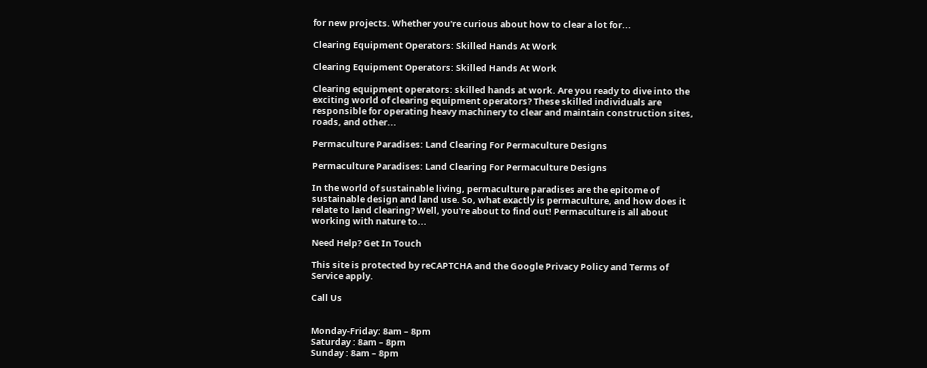for new projects. Whether you're curious about how to clear a lot for...

Clearing Equipment Operators: Skilled Hands At Work

Clearing Equipment Operators: Skilled Hands At Work

Clearing equipment operators: skilled hands at work. Are you ready to dive into the exciting world of clearing equipment operators? These skilled individuals are responsible for operating heavy machinery to clear and maintain construction sites, roads, and other...

Permaculture Paradises: Land Clearing For Permaculture Designs

Permaculture Paradises: Land Clearing For Permaculture Designs

In the world of sustainable living, permaculture paradises are the epitome of sustainable design and land use. So, what exactly is permaculture, and how does it relate to land clearing? Well, you're about to find out! Permaculture is all about working with nature to...

Need Help? Get In Touch

This site is protected by reCAPTCHA and the Google Privacy Policy and Terms of Service apply.

Call Us


Monday-Friday: 8am – 8pm
Saturday : 8am – 8pm
Sunday : 8am – 8pm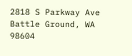2818 S Parkway Ave
Battle Ground, WA  98604